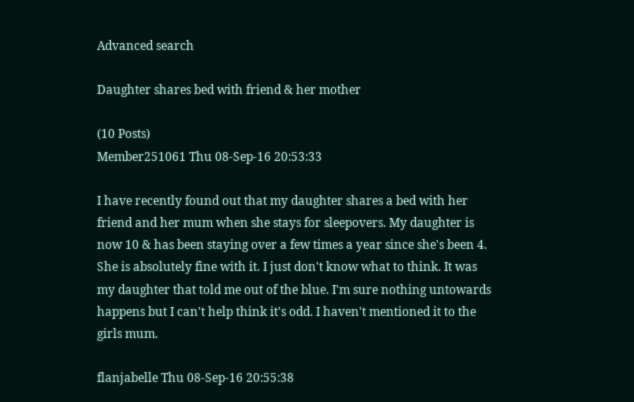Advanced search

Daughter shares bed with friend & her mother

(10 Posts)
Member251061 Thu 08-Sep-16 20:53:33

I have recently found out that my daughter shares a bed with her friend and her mum when she stays for sleepovers. My daughter is now 10 & has been staying over a few times a year since she's been 4. She is absolutely fine with it. I just don't know what to think. It was my daughter that told me out of the blue. I'm sure nothing untowards happens but I can't help think it's odd. I haven't mentioned it to the girls mum.

flanjabelle Thu 08-Sep-16 20:55:38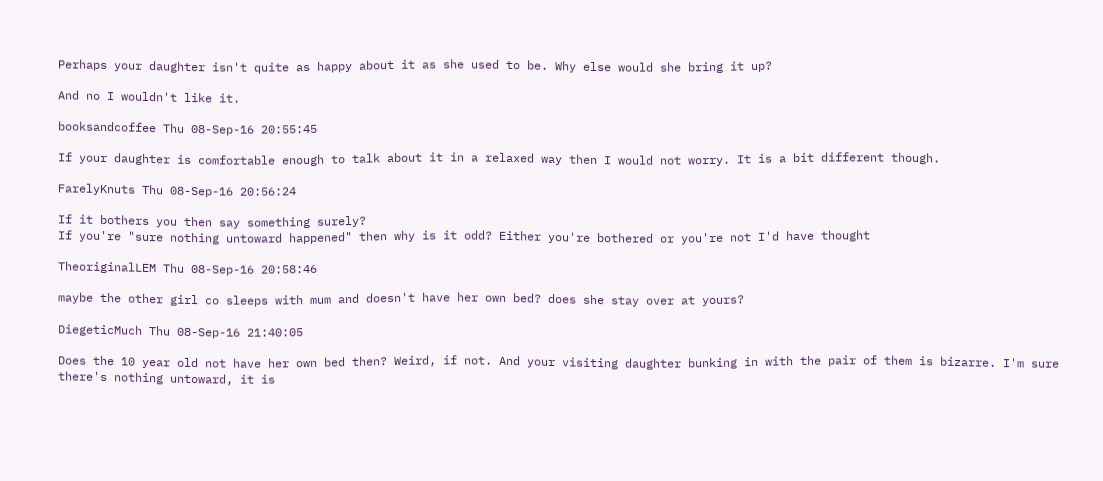Perhaps your daughter isn't quite as happy about it as she used to be. Why else would she bring it up?

And no I wouldn't like it.

booksandcoffee Thu 08-Sep-16 20:55:45

If your daughter is comfortable enough to talk about it in a relaxed way then I would not worry. It is a bit different though.

FarelyKnuts Thu 08-Sep-16 20:56:24

If it bothers you then say something surely?
If you're "sure nothing untoward happened" then why is it odd? Either you're bothered or you're not I'd have thought

TheoriginalLEM Thu 08-Sep-16 20:58:46

maybe the other girl co sleeps with mum and doesn't have her own bed? does she stay over at yours?

DiegeticMuch Thu 08-Sep-16 21:40:05

Does the 10 year old not have her own bed then? Weird, if not. And your visiting daughter bunking in with the pair of them is bizarre. I'm sure there's nothing untoward, it is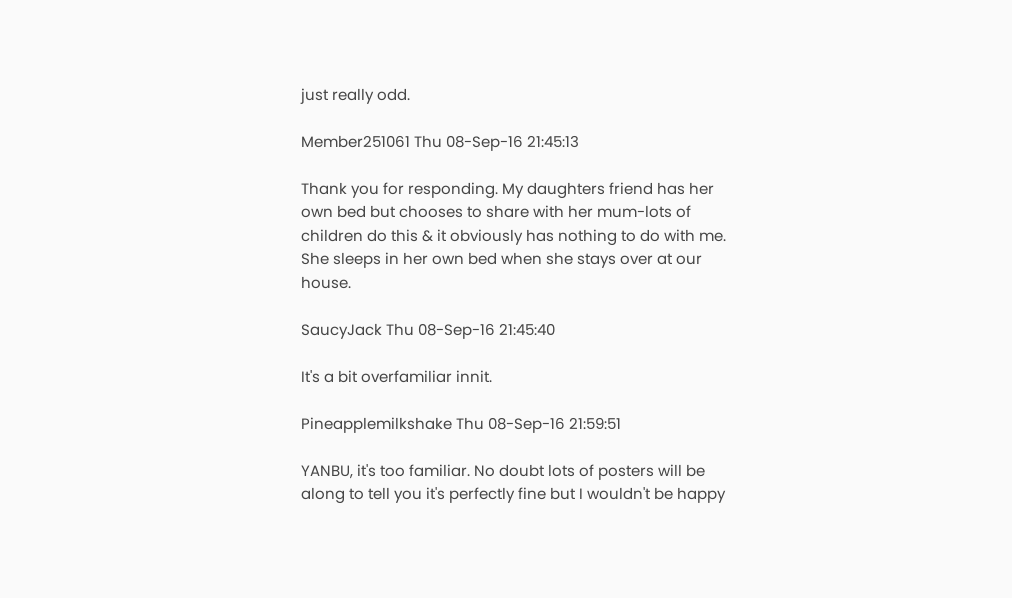just really odd.

Member251061 Thu 08-Sep-16 21:45:13

Thank you for responding. My daughters friend has her own bed but chooses to share with her mum-lots of children do this & it obviously has nothing to do with me. She sleeps in her own bed when she stays over at our house.

SaucyJack Thu 08-Sep-16 21:45:40

It's a bit overfamiliar innit.

Pineapplemilkshake Thu 08-Sep-16 21:59:51

YANBU, it's too familiar. No doubt lots of posters will be along to tell you it's perfectly fine but I wouldn't be happy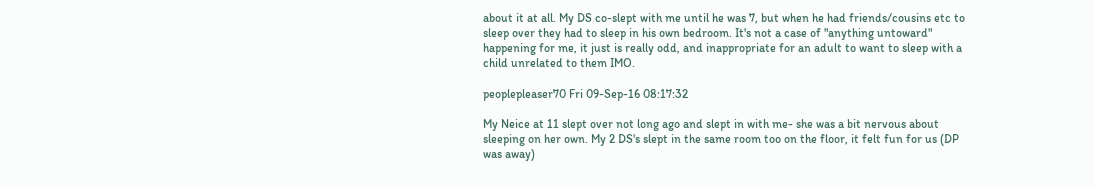about it at all. My DS co-slept with me until he was 7, but when he had friends/cousins etc to sleep over they had to sleep in his own bedroom. It's not a case of "anything untoward" happening for me, it just is really odd, and inappropriate for an adult to want to sleep with a child unrelated to them IMO.

peoplepleaser70 Fri 09-Sep-16 08:17:32

My Neice at 11 slept over not long ago and slept in with me- she was a bit nervous about sleeping on her own. My 2 DS's slept in the same room too on the floor, it felt fun for us (DP was away)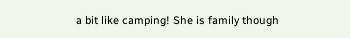a bit like camping! She is family though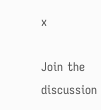x

Join the discussion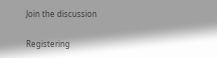Join the discussion

Registering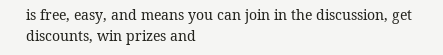is free, easy, and means you can join in the discussion, get discounts, win prizes and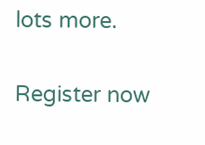lots more.

Register now